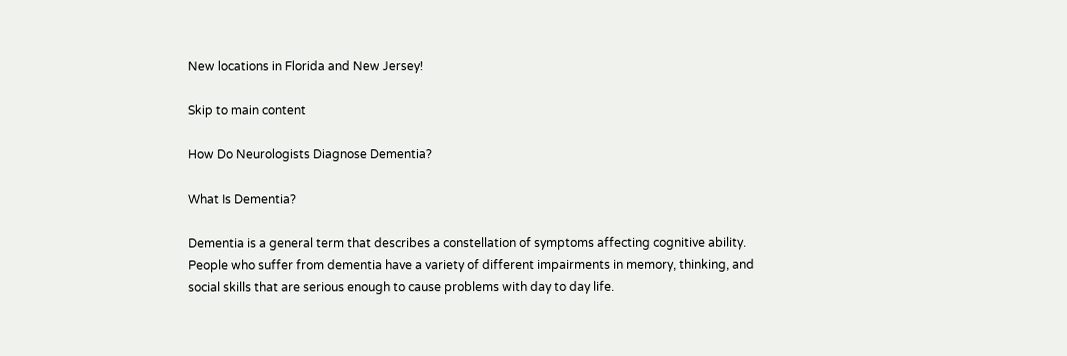New locations in Florida and New Jersey!

Skip to main content

How Do Neurologists Diagnose Dementia?

What Is Dementia?

Dementia is a general term that describes a constellation of symptoms affecting cognitive ability. People who suffer from dementia have a variety of different impairments in memory, thinking, and social skills that are serious enough to cause problems with day to day life.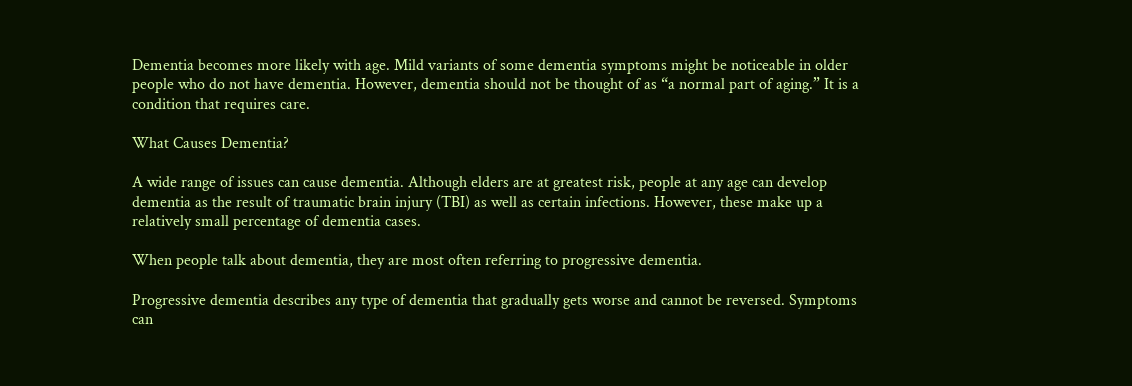Dementia becomes more likely with age. Mild variants of some dementia symptoms might be noticeable in older people who do not have dementia. However, dementia should not be thought of as “a normal part of aging.” It is a condition that requires care.

What Causes Dementia?

A wide range of issues can cause dementia. Although elders are at greatest risk, people at any age can develop dementia as the result of traumatic brain injury (TBI) as well as certain infections. However, these make up a relatively small percentage of dementia cases.

When people talk about dementia, they are most often referring to progressive dementia.

Progressive dementia describes any type of dementia that gradually gets worse and cannot be reversed. Symptoms can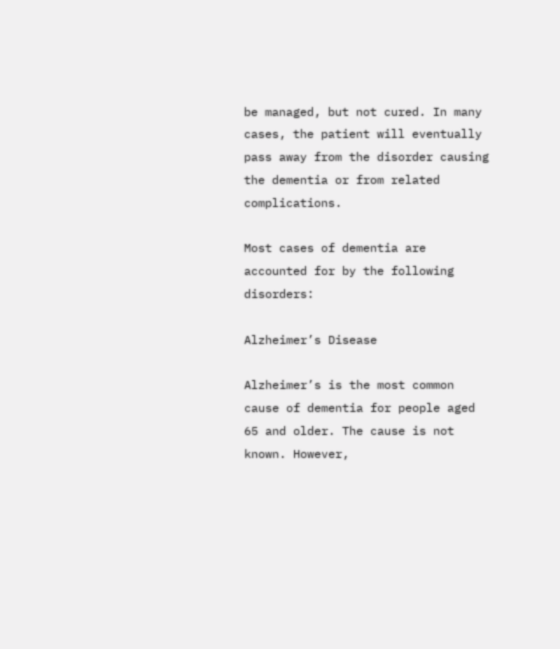be managed, but not cured. In many cases, the patient will eventually pass away from the disorder causing the dementia or from related complications.

Most cases of dementia are accounted for by the following disorders:

Alzheimer’s Disease

Alzheimer’s is the most common cause of dementia for people aged 65 and older. The cause is not known. However,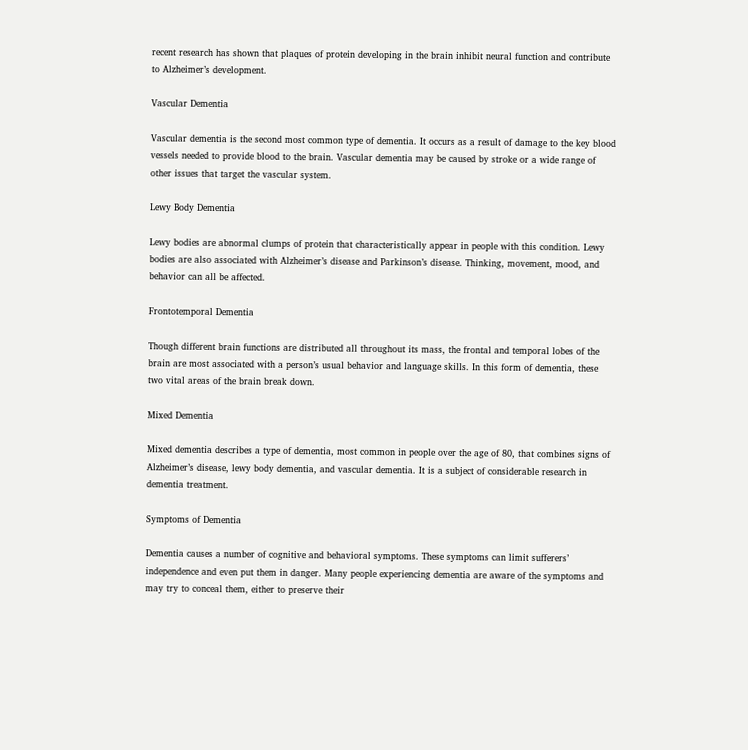recent research has shown that plaques of protein developing in the brain inhibit neural function and contribute to Alzheimer’s development.

Vascular Dementia

Vascular dementia is the second most common type of dementia. It occurs as a result of damage to the key blood vessels needed to provide blood to the brain. Vascular dementia may be caused by stroke or a wide range of other issues that target the vascular system.

Lewy Body Dementia

Lewy bodies are abnormal clumps of protein that characteristically appear in people with this condition. Lewy bodies are also associated with Alzheimer’s disease and Parkinson’s disease. Thinking, movement, mood, and behavior can all be affected.

Frontotemporal Dementia

Though different brain functions are distributed all throughout its mass, the frontal and temporal lobes of the brain are most associated with a person’s usual behavior and language skills. In this form of dementia, these two vital areas of the brain break down.

Mixed Dementia

Mixed dementia describes a type of dementia, most common in people over the age of 80, that combines signs of Alzheimer’s disease, lewy body dementia, and vascular dementia. It is a subject of considerable research in dementia treatment.

Symptoms of Dementia

Dementia causes a number of cognitive and behavioral symptoms. These symptoms can limit sufferers’ independence and even put them in danger. Many people experiencing dementia are aware of the symptoms and may try to conceal them, either to preserve their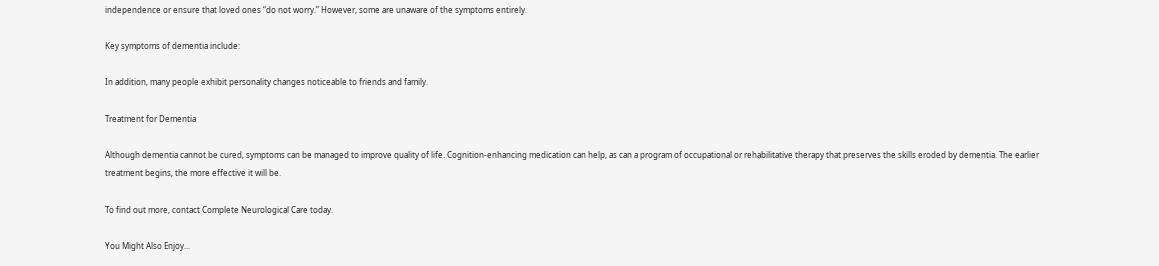independence or ensure that loved ones “do not worry.” However, some are unaware of the symptoms entirely.

Key symptoms of dementia include:

In addition, many people exhibit personality changes noticeable to friends and family.

Treatment for Dementia

Although dementia cannot be cured, symptoms can be managed to improve quality of life. Cognition-enhancing medication can help, as can a program of occupational or rehabilitative therapy that preserves the skills eroded by dementia. The earlier treatment begins, the more effective it will be.

To find out more, contact Complete Neurological Care today.

You Might Also Enjoy...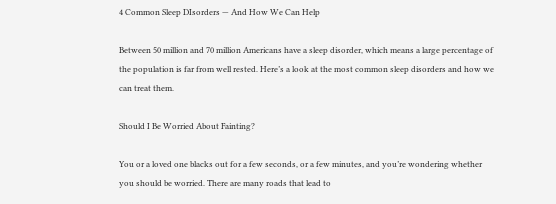4 Common Sleep DIsorders — And How We Can Help

Between 50 million and 70 million Americans have a sleep disorder, which means a large percentage of the population is far from well rested. Here’s a look at the most common sleep disorders and how we can treat them.

Should I Be Worried About Fainting?

You or a loved one blacks out for a few seconds, or a few minutes, and you’re wondering whether you should be worried. There are many roads that lead to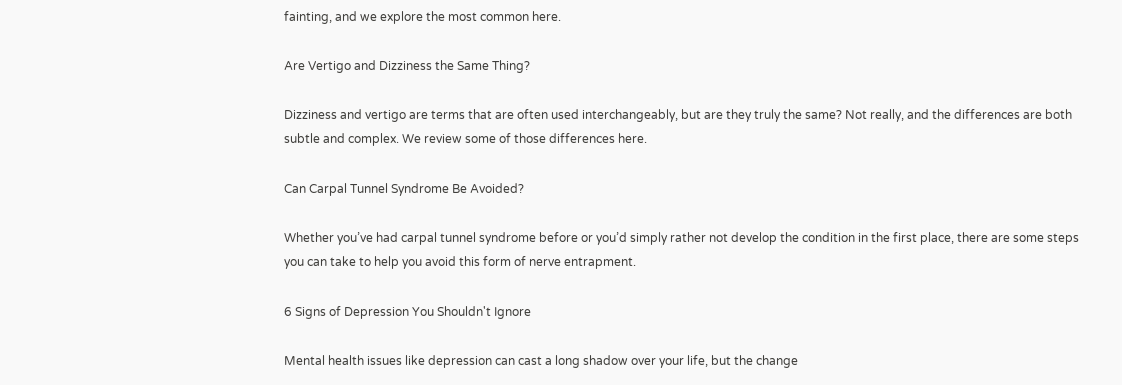fainting, and we explore the most common here.

Are Vertigo and Dizziness the Same Thing?

Dizziness and vertigo are terms that are often used interchangeably, but are they truly the same? Not really, and the differences are both subtle and complex. We review some of those differences here.

Can Carpal Tunnel Syndrome Be Avoided?

Whether you’ve had carpal tunnel syndrome before or you’d simply rather not develop the condition in the first place, there are some steps you can take to help you avoid this form of nerve entrapment.

6 Signs of Depression You Shouldn't Ignore

Mental health issues like depression can cast a long shadow over your life, but the change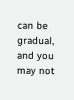can be gradual, and you may not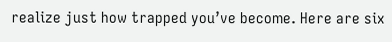realize just how trapped you’ve become. Here are six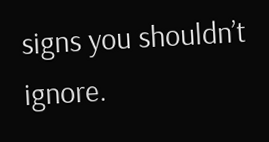signs you shouldn’t ignore.